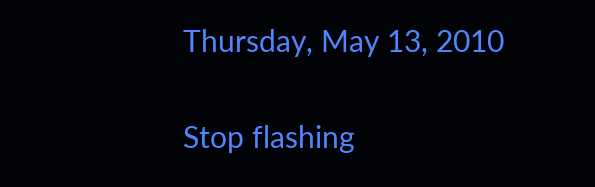Thursday, May 13, 2010

Stop flashing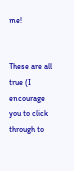me!


These are all true (I encourage you to click through to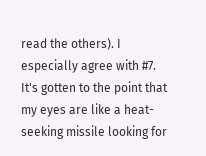read the others). I especially agree with #7. It's gotten to the point that my eyes are like a heat-seeking missile looking for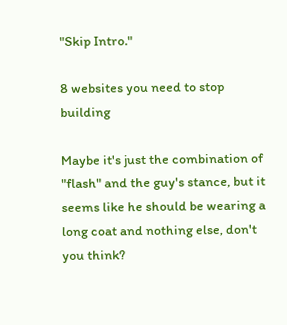"Skip Intro."

8 websites you need to stop building

Maybe it's just the combination of "flash" and the guy's stance, but it seems like he should be wearing a long coat and nothing else, don't you think?